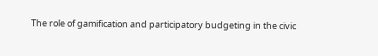The role of gamification and participatory budgeting in the civic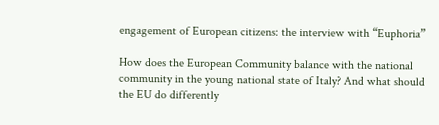engagement of European citizens: the interview with “Euphoria”

How does the European Community balance with the national community in the young national state of Italy? And what should the EU do differently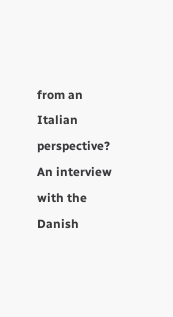from an Italian perspective? An interview with the Danish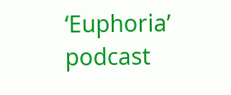‘Euphoria’ podcast